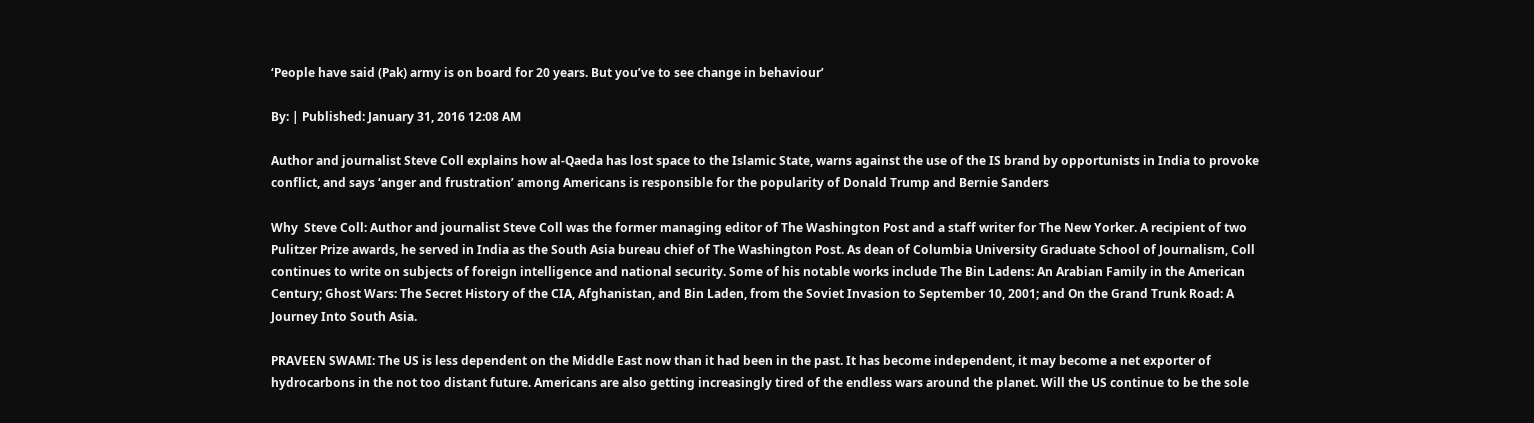‘People have said (Pak) army is on board for 20 years. But you’ve to see change in behaviour’

By: | Published: January 31, 2016 12:08 AM

Author and journalist Steve Coll explains how al-Qaeda has lost space to the Islamic State, warns against the use of the IS brand by opportunists in India to provoke conflict, and says ‘anger and frustration’ among Americans is responsible for the popularity of Donald Trump and Bernie Sanders

Why  Steve Coll: Author and journalist Steve Coll was the former managing editor of The Washington Post and a staff writer for The New Yorker. A recipient of two Pulitzer Prize awards, he served in India as the South Asia bureau chief of The Washington Post. As dean of Columbia University Graduate School of Journalism, Coll continues to write on subjects of foreign intelligence and national security. Some of his notable works include The Bin Ladens: An Arabian Family in the American Century; Ghost Wars: The Secret History of the CIA, Afghanistan, and Bin Laden, from the Soviet Invasion to September 10, 2001; and On the Grand Trunk Road: A Journey Into South Asia.

PRAVEEN SWAMI: The US is less dependent on the Middle East now than it had been in the past. It has become independent, it may become a net exporter of hydrocarbons in the not too distant future. Americans are also getting increasingly tired of the endless wars around the planet. Will the US continue to be the sole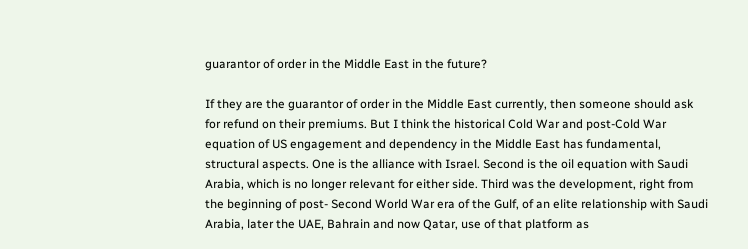guarantor of order in the Middle East in the future?

If they are the guarantor of order in the Middle East currently, then someone should ask for refund on their premiums. But I think the historical Cold War and post-Cold War equation of US engagement and dependency in the Middle East has fundamental, structural aspects. One is the alliance with Israel. Second is the oil equation with Saudi Arabia, which is no longer relevant for either side. Third was the development, right from the beginning of post- Second World War era of the Gulf, of an elite relationship with Saudi Arabia, later the UAE, Bahrain and now Qatar, use of that platform as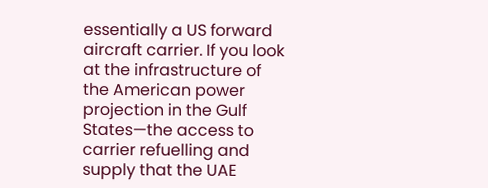essentially a US forward aircraft carrier. If you look at the infrastructure of the American power projection in the Gulf States—the access to carrier refuelling and supply that the UAE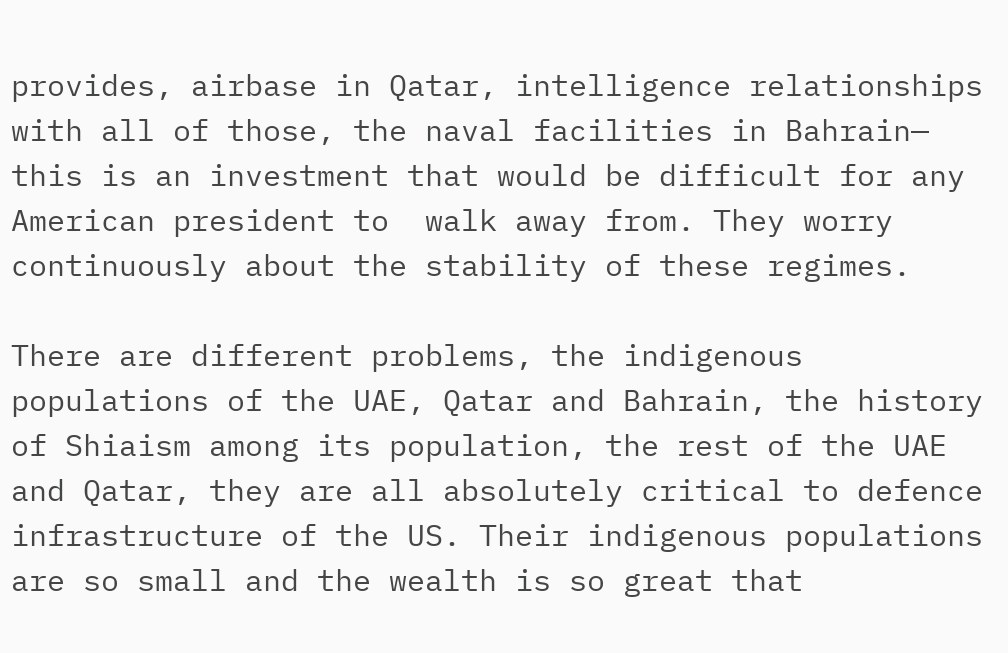provides, airbase in Qatar, intelligence relationships with all of those, the naval facilities in Bahrain— this is an investment that would be difficult for any American president to  walk away from. They worry continuously about the stability of these regimes.

There are different problems, the indigenous populations of the UAE, Qatar and Bahrain, the history of Shiaism among its population, the rest of the UAE and Qatar, they are all absolutely critical to defence infrastructure of the US. Their indigenous populations are so small and the wealth is so great that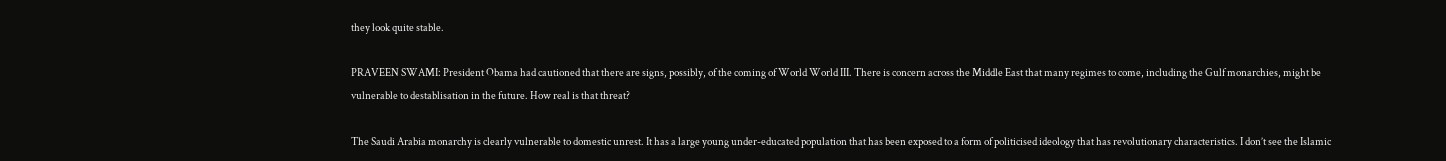they look quite stable.

PRAVEEN SWAMI: President Obama had cautioned that there are signs, possibly, of the coming of World World III. There is concern across the Middle East that many regimes to come, including the Gulf monarchies, might be vulnerable to destablisation in the future. How real is that threat?

The Saudi Arabia monarchy is clearly vulnerable to domestic unrest. It has a large young under-educated population that has been exposed to a form of politicised ideology that has revolutionary characteristics. I don’t see the Islamic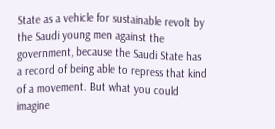State as a vehicle for sustainable revolt by the Saudi young men against the government, because the Saudi State has a record of being able to repress that kind of a movement. But what you could imagine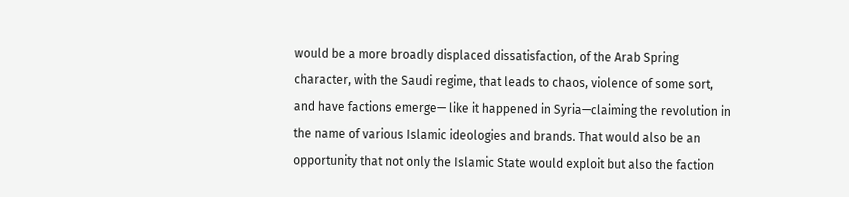would be a more broadly displaced dissatisfaction, of the Arab Spring character, with the Saudi regime, that leads to chaos, violence of some sort, and have factions emerge— like it happened in Syria—claiming the revolution in the name of various Islamic ideologies and brands. That would also be an opportunity that not only the Islamic State would exploit but also the faction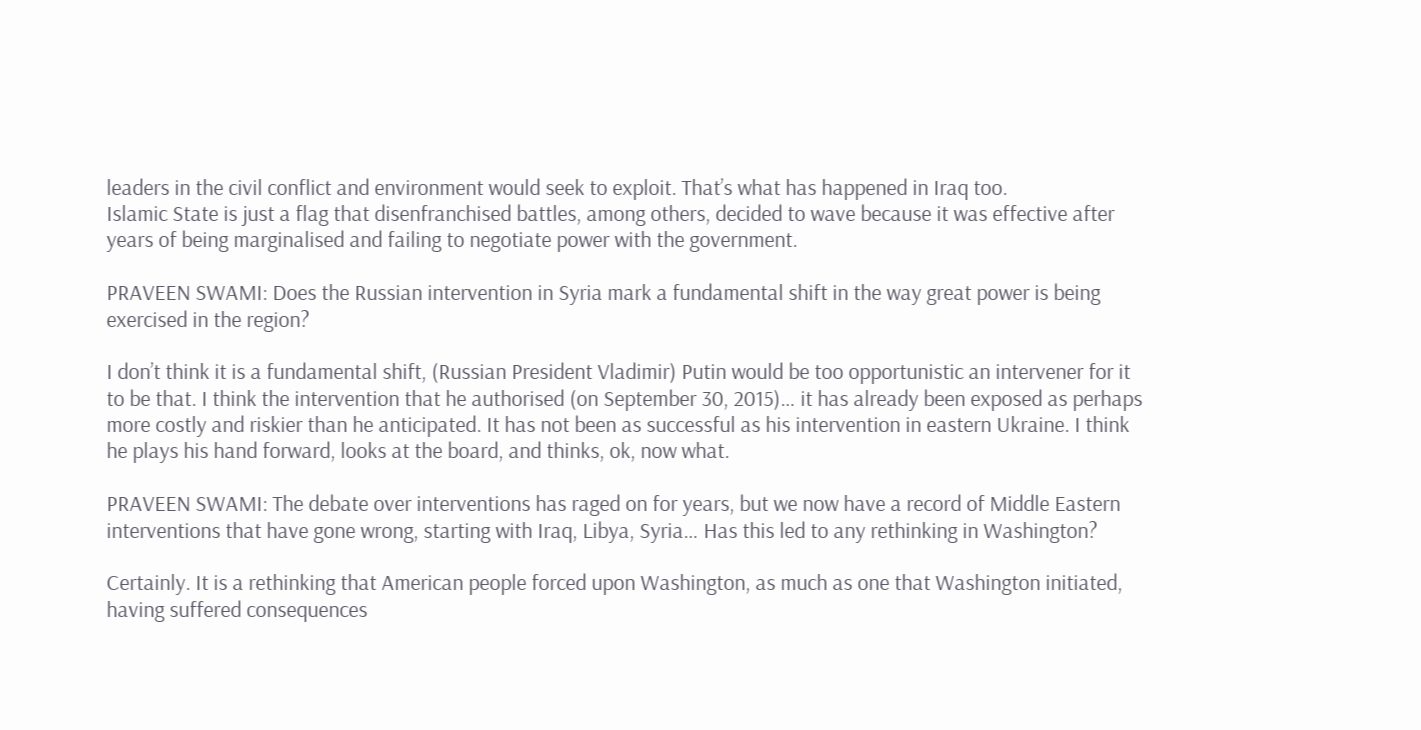leaders in the civil conflict and environment would seek to exploit. That’s what has happened in Iraq too.
Islamic State is just a flag that disenfranchised battles, among others, decided to wave because it was effective after years of being marginalised and failing to negotiate power with the government.

PRAVEEN SWAMI: Does the Russian intervention in Syria mark a fundamental shift in the way great power is being exercised in the region?

I don’t think it is a fundamental shift, (Russian President Vladimir) Putin would be too opportunistic an intervener for it to be that. I think the intervention that he authorised (on September 30, 2015)… it has already been exposed as perhaps more costly and riskier than he anticipated. It has not been as successful as his intervention in eastern Ukraine. I think he plays his hand forward, looks at the board, and thinks, ok, now what.

PRAVEEN SWAMI: The debate over interventions has raged on for years, but we now have a record of Middle Eastern interventions that have gone wrong, starting with Iraq, Libya, Syria… Has this led to any rethinking in Washington?

Certainly. It is a rethinking that American people forced upon Washington, as much as one that Washington initiated, having suffered consequences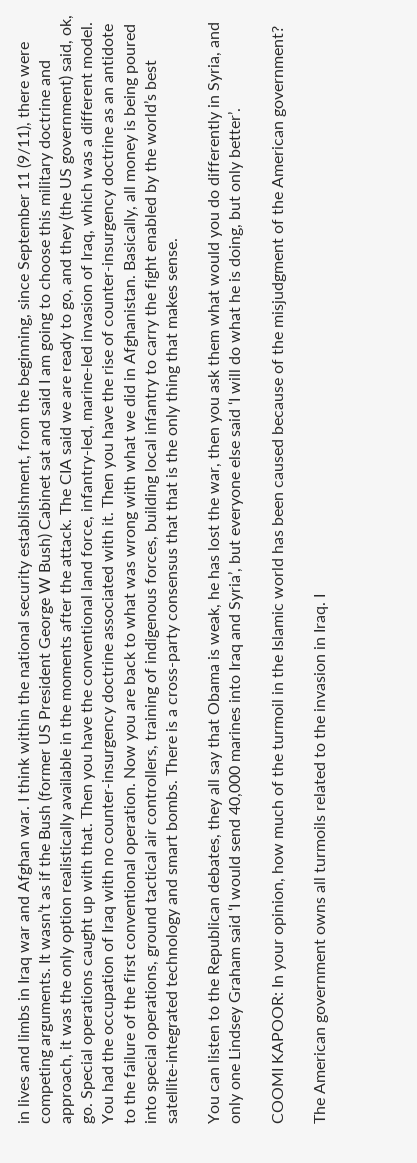in lives and limbs in Iraq war and Afghan war. I think within the national security establishment, from the beginning, since September 11 (9/11), there were competing arguments. It wasn’t as if the Bush (former US President George W Bush) Cabinet sat and said I am going to choose this military doctrine and approach, it was the only option realistically available in the moments after the attack. The CIA said we are ready to go, and they (the US government) said, ok, go. Special operations caught up with that. Then you have the conventional land force, infantry-led, marine-led invasion of Iraq, which was a different model. You had the occupation of Iraq with no counter-insurgency doctrine associated with it. Then you have the rise of counter-insurgency doctrine as an antidote to the failure of the first conventional operation. Now you are back to what was wrong with what we did in Afghanistan. Basically, all money is being poured into special operations, ground tactical air controllers, training of indigenous forces, building local infantry to carry the fight enabled by the world’s best satellite-integrated technology and smart bombs. There is a cross-party consensus that that is the only thing that makes sense.

You can listen to the Republican debates, they all say that Obama is weak, he has lost the war, then you ask them what would you do differently in Syria, and only one Lindsey Graham said ‘I would send 40,000 marines into Iraq and Syria’, but everyone else said ‘I will do what he is doing, but only better’.

COOMI KAPOOR: In your opinion, how much of the turmoil in the Islamic world has been caused because of the misjudgment of the American government?

The American government owns all turmoils related to the invasion in Iraq. I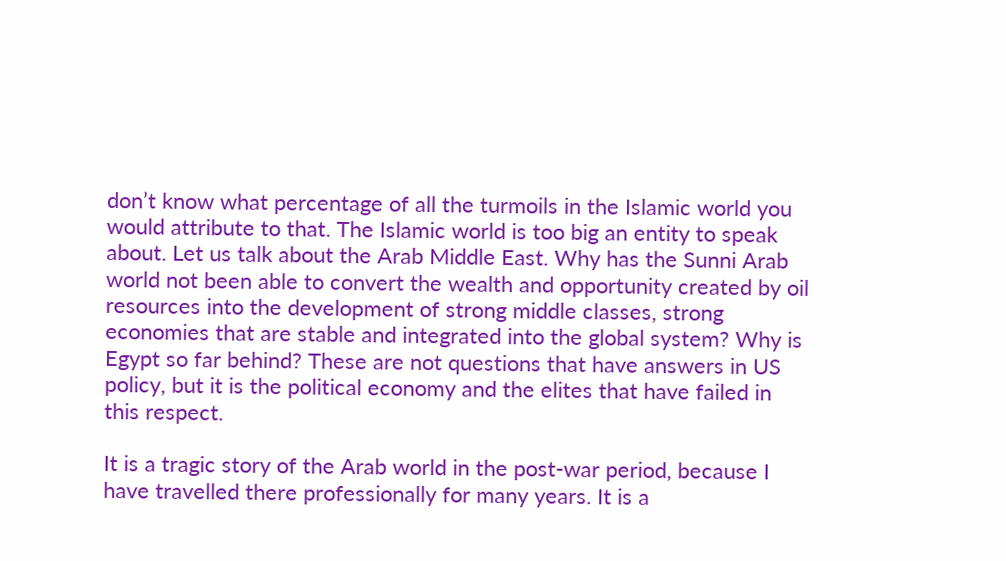don’t know what percentage of all the turmoils in the Islamic world you would attribute to that. The Islamic world is too big an entity to speak about. Let us talk about the Arab Middle East. Why has the Sunni Arab world not been able to convert the wealth and opportunity created by oil resources into the development of strong middle classes, strong economies that are stable and integrated into the global system? Why is Egypt so far behind? These are not questions that have answers in US policy, but it is the political economy and the elites that have failed in this respect.

It is a tragic story of the Arab world in the post-war period, because I have travelled there professionally for many years. It is a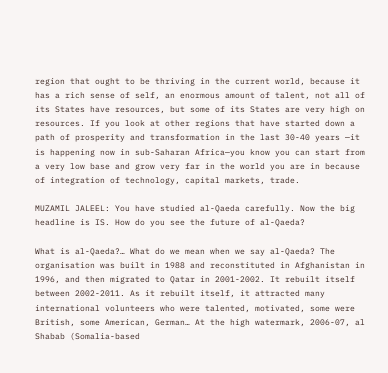region that ought to be thriving in the current world, because it has a rich sense of self, an enormous amount of talent, not all of its States have resources, but some of its States are very high on resources. If you look at other regions that have started down a path of prosperity and transformation in the last 30-40 years —it is happening now in sub-Saharan Africa—you know you can start from a very low base and grow very far in the world you are in because of integration of technology, capital markets, trade.

MUZAMIL JALEEL: You have studied al-Qaeda carefully. Now the big headline is IS. How do you see the future of al-Qaeda?

What is al-Qaeda?… What do we mean when we say al-Qaeda? The organisation was built in 1988 and reconstituted in Afghanistan in 1996, and then migrated to Qatar in 2001-2002. It rebuilt itself between 2002-2011. As it rebuilt itself, it attracted many international volunteers who were talented, motivated, some were British, some American, German… At the high watermark, 2006-07, al Shabab (Somalia-based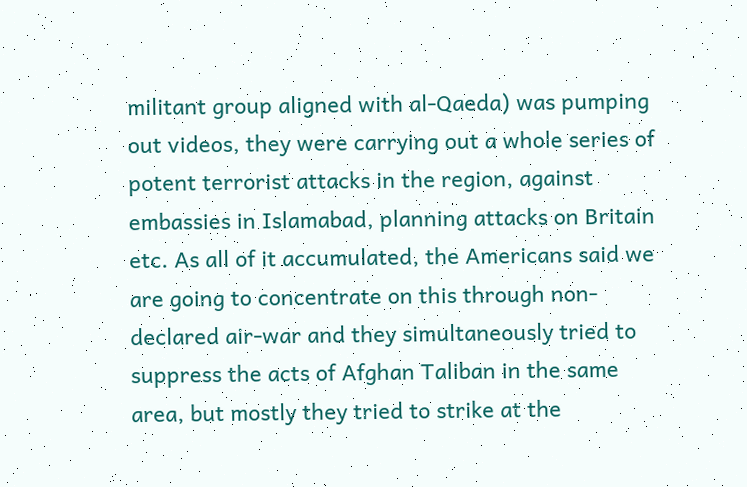militant group aligned with al-Qaeda) was pumping out videos, they were carrying out a whole series of potent terrorist attacks in the region, against embassies in Islamabad, planning attacks on Britain etc. As all of it accumulated, the Americans said we are going to concentrate on this through non-declared air-war and they simultaneously tried to suppress the acts of Afghan Taliban in the same area, but mostly they tried to strike at the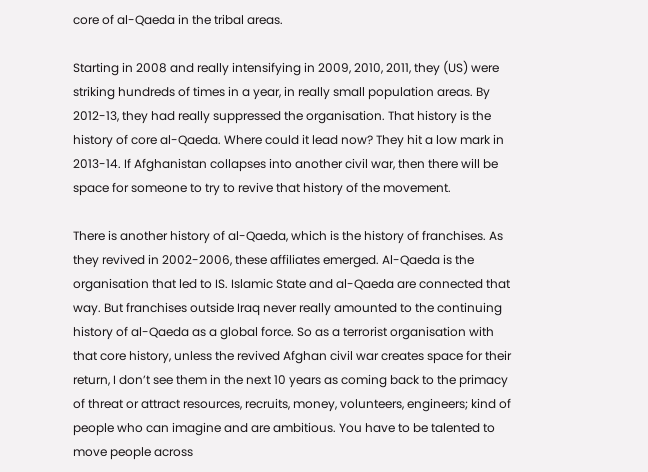core of al-Qaeda in the tribal areas.

Starting in 2008 and really intensifying in 2009, 2010, 2011, they (US) were striking hundreds of times in a year, in really small population areas. By 2012-13, they had really suppressed the organisation. That history is the history of core al-Qaeda. Where could it lead now? They hit a low mark in 2013-14. If Afghanistan collapses into another civil war, then there will be space for someone to try to revive that history of the movement.

There is another history of al-Qaeda, which is the history of franchises. As they revived in 2002-2006, these affiliates emerged. Al-Qaeda is the organisation that led to IS. Islamic State and al-Qaeda are connected that way. But franchises outside Iraq never really amounted to the continuing history of al-Qaeda as a global force. So as a terrorist organisation with that core history, unless the revived Afghan civil war creates space for their return, I don’t see them in the next 10 years as coming back to the primacy of threat or attract resources, recruits, money, volunteers, engineers; kind of people who can imagine and are ambitious. You have to be talented to move people across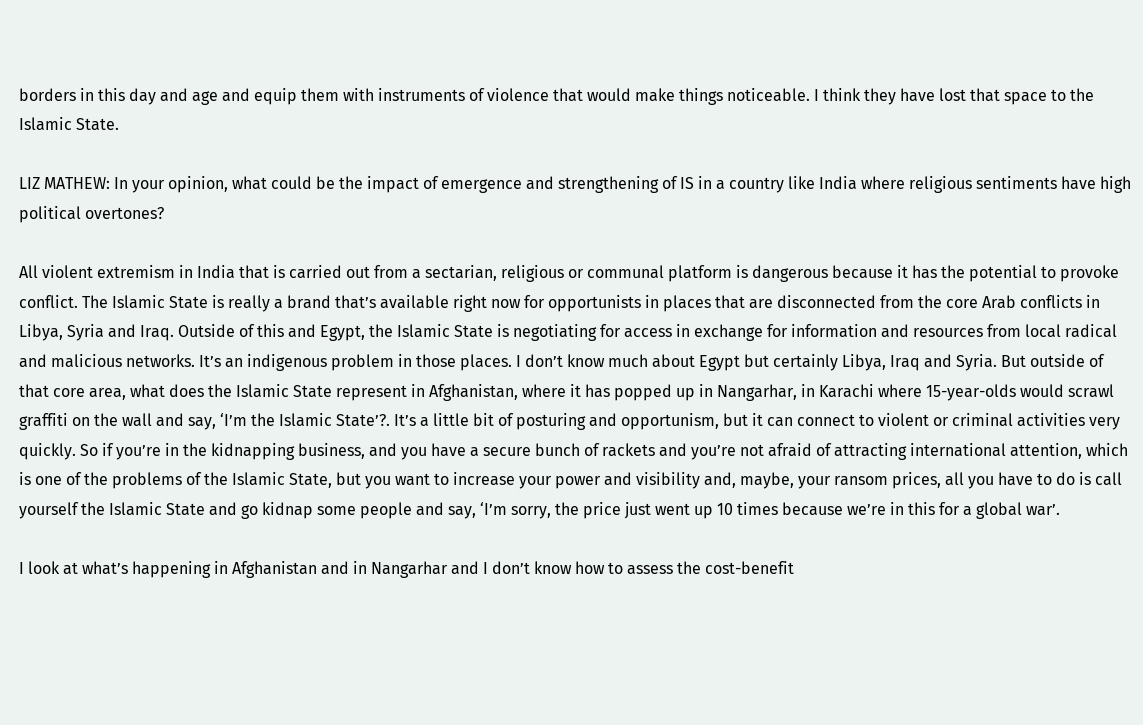borders in this day and age and equip them with instruments of violence that would make things noticeable. I think they have lost that space to the Islamic State.

LIZ MATHEW: In your opinion, what could be the impact of emergence and strengthening of IS in a country like India where religious sentiments have high political overtones?

All violent extremism in India that is carried out from a sectarian, religious or communal platform is dangerous because it has the potential to provoke conflict. The Islamic State is really a brand that’s available right now for opportunists in places that are disconnected from the core Arab conflicts in Libya, Syria and Iraq. Outside of this and Egypt, the Islamic State is negotiating for access in exchange for information and resources from local radical and malicious networks. It’s an indigenous problem in those places. I don’t know much about Egypt but certainly Libya, Iraq and Syria. But outside of that core area, what does the Islamic State represent in Afghanistan, where it has popped up in Nangarhar, in Karachi where 15-year-olds would scrawl graffiti on the wall and say, ‘I’m the Islamic State’?. It’s a little bit of posturing and opportunism, but it can connect to violent or criminal activities very quickly. So if you’re in the kidnapping business, and you have a secure bunch of rackets and you’re not afraid of attracting international attention, which is one of the problems of the Islamic State, but you want to increase your power and visibility and, maybe, your ransom prices, all you have to do is call yourself the Islamic State and go kidnap some people and say, ‘I’m sorry, the price just went up 10 times because we’re in this for a global war’.

I look at what’s happening in Afghanistan and in Nangarhar and I don’t know how to assess the cost-benefit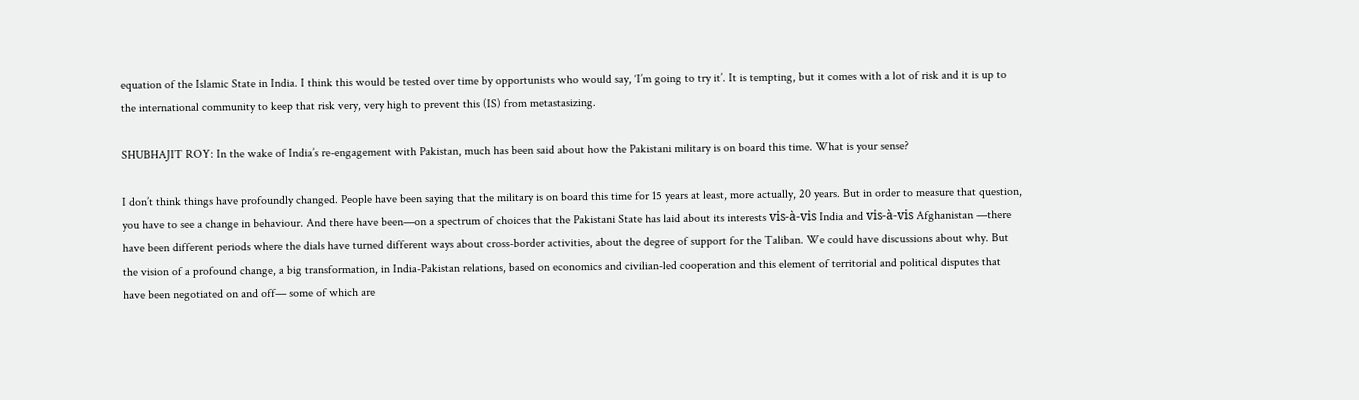equation of the Islamic State in India. I think this would be tested over time by opportunists who would say, ‘I’m going to try it’. It is tempting, but it comes with a lot of risk and it is up to the international community to keep that risk very, very high to prevent this (IS) from metastasizing.

SHUBHAJIT ROY: In the wake of India’s re-engagement with Pakistan, much has been said about how the Pakistani military is on board this time. What is your sense?

I don’t think things have profoundly changed. People have been saying that the military is on board this time for 15 years at least, more actually, 20 years. But in order to measure that question, you have to see a change in behaviour. And there have been—on a spectrum of choices that the Pakistani State has laid about its interests vis-à-vis India and vis-à-vis Afghanistan —there have been different periods where the dials have turned different ways about cross-border activities, about the degree of support for the Taliban. We could have discussions about why. But the vision of a profound change, a big transformation, in India-Pakistan relations, based on economics and civilian-led cooperation and this element of territorial and political disputes that have been negotiated on and off— some of which are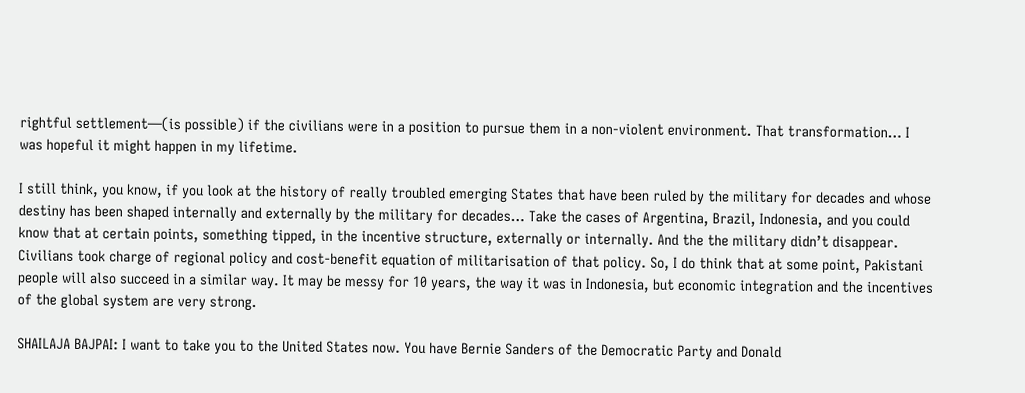rightful settlement—(is possible) if the civilians were in a position to pursue them in a non-violent environment. That transformation… I was hopeful it might happen in my lifetime.

I still think, you know, if you look at the history of really troubled emerging States that have been ruled by the military for decades and whose destiny has been shaped internally and externally by the military for decades… Take the cases of Argentina, Brazil, Indonesia, and you could know that at certain points, something tipped, in the incentive structure, externally or internally. And the the military didn’t disappear. Civilians took charge of regional policy and cost-benefit equation of militarisation of that policy. So, I do think that at some point, Pakistani people will also succeed in a similar way. It may be messy for 10 years, the way it was in Indonesia, but economic integration and the incentives of the global system are very strong.

SHAILAJA BAJPAI: I want to take you to the United States now. You have Bernie Sanders of the Democratic Party and Donald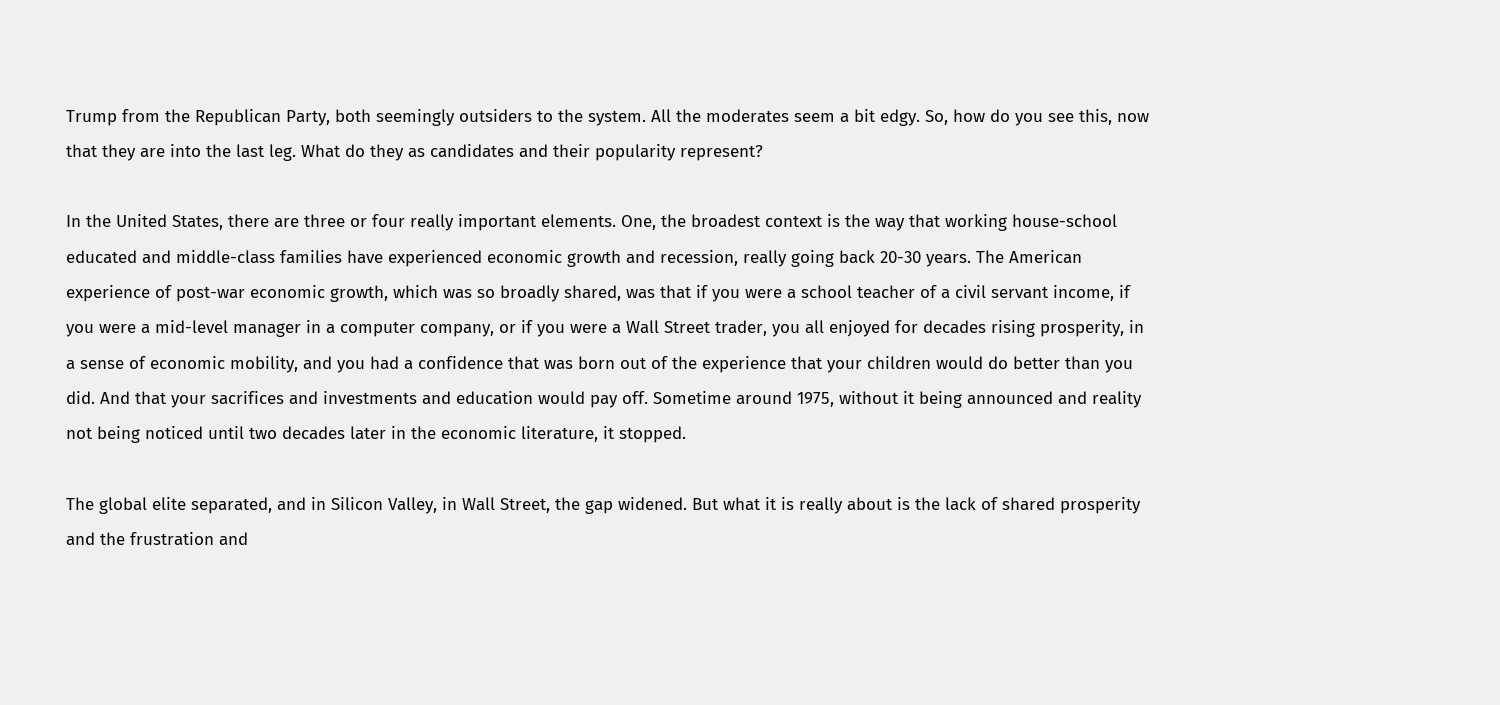Trump from the Republican Party, both seemingly outsiders to the system. All the moderates seem a bit edgy. So, how do you see this, now that they are into the last leg. What do they as candidates and their popularity represent?

In the United States, there are three or four really important elements. One, the broadest context is the way that working house-school educated and middle-class families have experienced economic growth and recession, really going back 20-30 years. The American experience of post-war economic growth, which was so broadly shared, was that if you were a school teacher of a civil servant income, if you were a mid-level manager in a computer company, or if you were a Wall Street trader, you all enjoyed for decades rising prosperity, in a sense of economic mobility, and you had a confidence that was born out of the experience that your children would do better than you did. And that your sacrifices and investments and education would pay off. Sometime around 1975, without it being announced and reality not being noticed until two decades later in the economic literature, it stopped.

The global elite separated, and in Silicon Valley, in Wall Street, the gap widened. But what it is really about is the lack of shared prosperity and the frustration and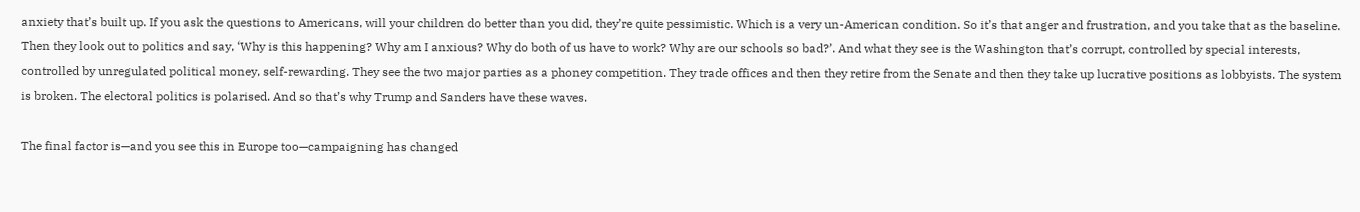anxiety that’s built up. If you ask the questions to Americans, will your children do better than you did, they’re quite pessimistic. Which is a very un-American condition. So it’s that anger and frustration, and you take that as the baseline. Then they look out to politics and say, ‘Why is this happening? Why am I anxious? Why do both of us have to work? Why are our schools so bad?’. And what they see is the Washington that’s corrupt, controlled by special interests, controlled by unregulated political money, self-rewarding. They see the two major parties as a phoney competition. They trade offices and then they retire from the Senate and then they take up lucrative positions as lobbyists. The system is broken. The electoral politics is polarised. And so that’s why Trump and Sanders have these waves.

The final factor is—and you see this in Europe too—campaigning has changed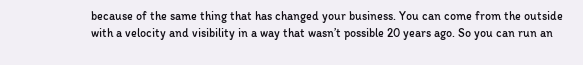because of the same thing that has changed your business. You can come from the outside with a velocity and visibility in a way that wasn’t possible 20 years ago. So you can run an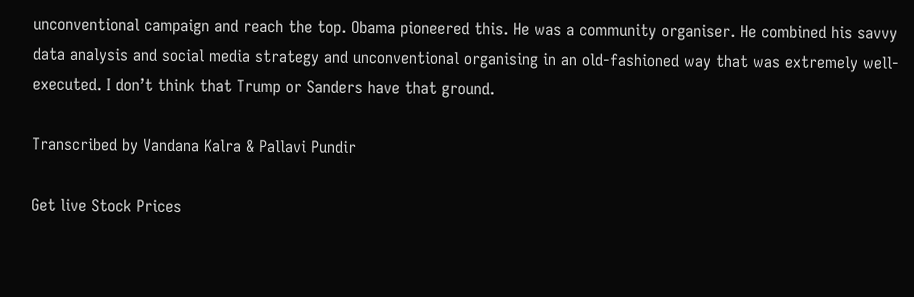unconventional campaign and reach the top. Obama pioneered this. He was a community organiser. He combined his savvy data analysis and social media strategy and unconventional organising in an old-fashioned way that was extremely well-executed. I don’t think that Trump or Sanders have that ground.

Transcribed by Vandana Kalra & Pallavi Pundir

Get live Stock Prices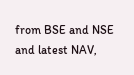from BSE and NSE and latest NAV,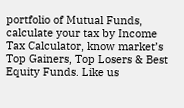portfolio of Mutual Funds, calculate your tax by Income Tax Calculator, know market’s Top Gainers, Top Losers & Best Equity Funds. Like us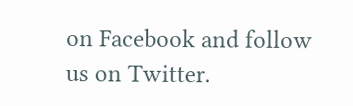on Facebook and follow us on Twitter.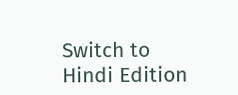Switch to Hindi Edition